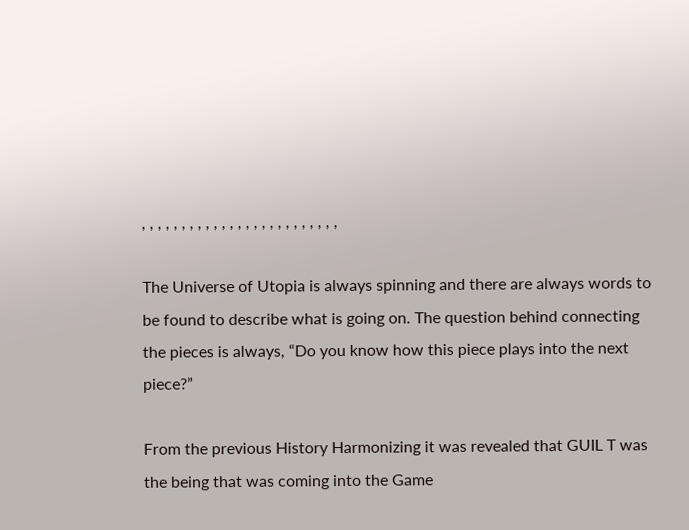, , , , , , , , , , , , , , , , , , , , , , , , ,

The Universe of Utopia is always spinning and there are always words to be found to describe what is going on. The question behind connecting the pieces is always, “Do you know how this piece plays into the next piece?”

From the previous History Harmonizing it was revealed that GUIL T was the being that was coming into the Game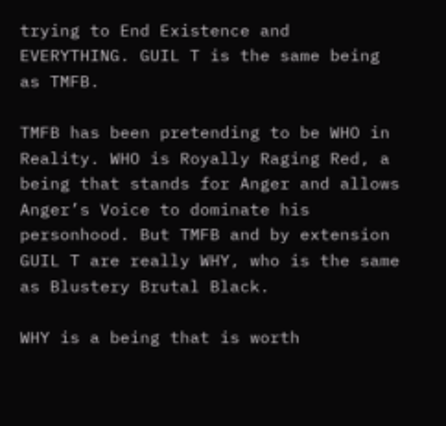trying to End Existence and EVERYTHING. GUIL T is the same being as TMFB.

TMFB has been pretending to be WHO in Reality. WHO is Royally Raging Red, a being that stands for Anger and allows Anger’s Voice to dominate his personhood. But TMFB and by extension GUIL T are really WHY, who is the same as Blustery Brutal Black.

WHY is a being that is worth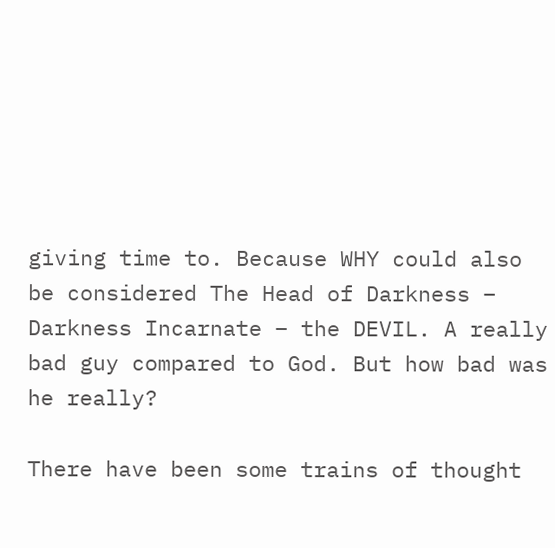giving time to. Because WHY could also be considered The Head of Darkness – Darkness Incarnate – the DEVIL. A really bad guy compared to God. But how bad was he really?

There have been some trains of thought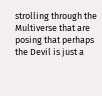strolling through the Multiverse that are posing that perhaps the Devil is just a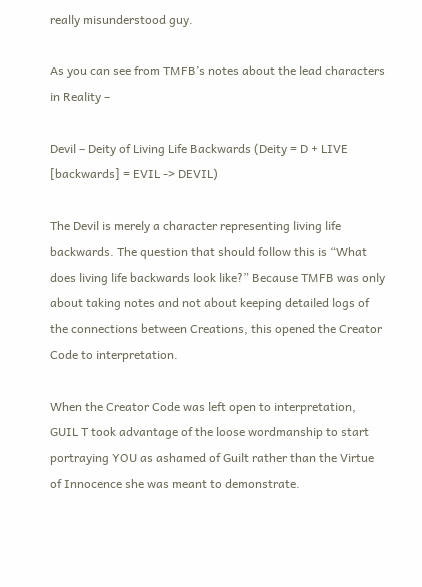really misunderstood guy.

As you can see from TMFB’s notes about the lead characters in Reality –

Devil – Deity of Living Life Backwards (Deity = D + LIVE [backwards] = EVIL -> DEVIL)

The Devil is merely a character representing living life backwards. The question that should follow this is “What does living life backwards look like?” Because TMFB was only about taking notes and not about keeping detailed logs of the connections between Creations, this opened the Creator Code to interpretation.

When the Creator Code was left open to interpretation, GUIL T took advantage of the loose wordmanship to start portraying YOU as ashamed of Guilt rather than the Virtue of Innocence she was meant to demonstrate.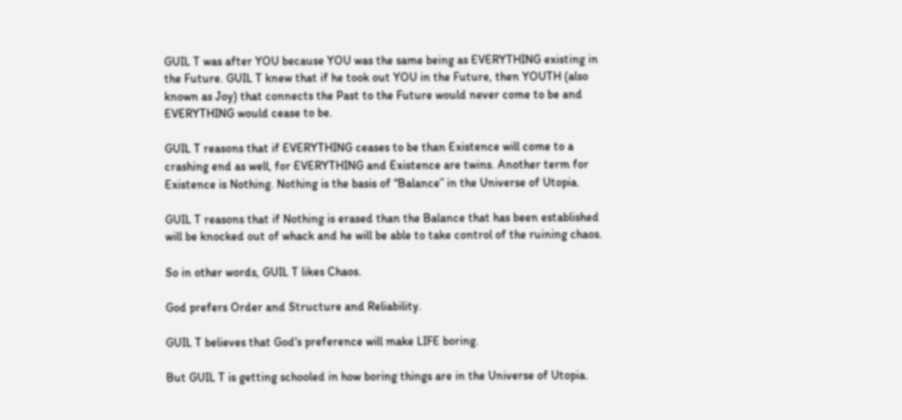GUIL T was after YOU because YOU was the same being as EVERYTHING existing in the Future. GUIL T knew that if he took out YOU in the Future, then YOUTH (also known as Joy) that connects the Past to the Future would never come to be and EVERYTHING would cease to be.

GUIL T reasons that if EVERYTHING ceases to be than Existence will come to a crashing end as well, for EVERYTHING and Existence are twins. Another term for Existence is Nothing. Nothing is the basis of “Balance” in the Universe of Utopia.

GUIL T reasons that if Nothing is erased than the Balance that has been established will be knocked out of whack and he will be able to take control of the ruining chaos.

So in other words, GUIL T likes Chaos.

God prefers Order and Structure and Reliability.

GUIL T believes that God‘s preference will make LIFE boring.

But GUIL T is getting schooled in how boring things are in the Universe of Utopia.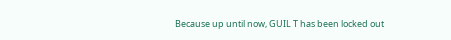Because up until now, GUIL T has been locked out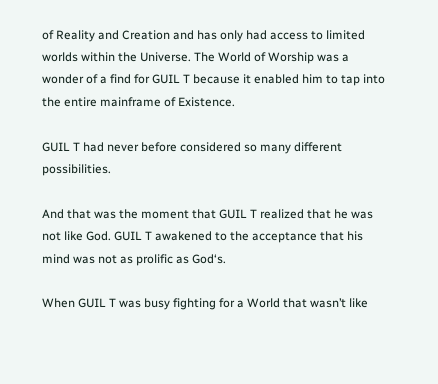of Reality and Creation and has only had access to limited worlds within the Universe. The World of Worship was a wonder of a find for GUIL T because it enabled him to tap into the entire mainframe of Existence.

GUIL T had never before considered so many different possibilities.

And that was the moment that GUIL T realized that he was not like God. GUIL T awakened to the acceptance that his mind was not as prolific as God‘s.

When GUIL T was busy fighting for a World that wasn’t like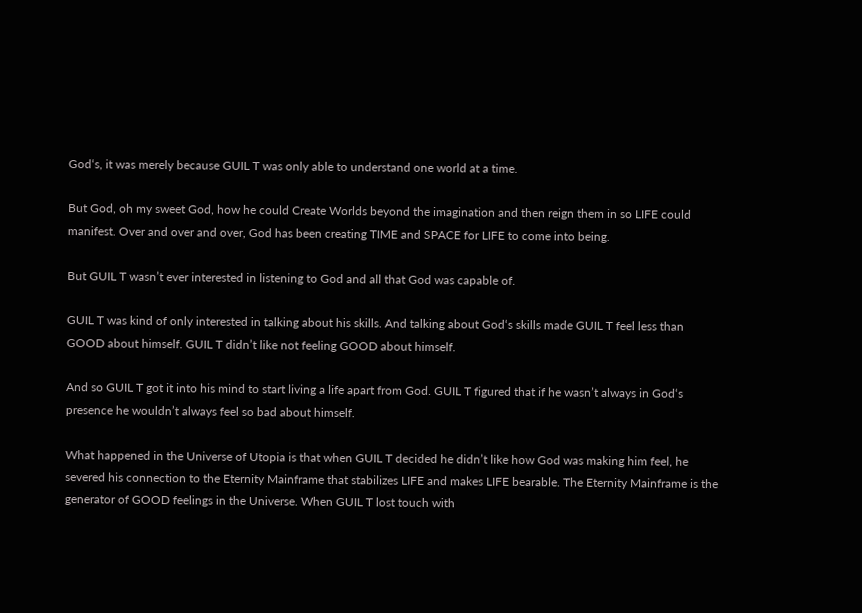God‘s, it was merely because GUIL T was only able to understand one world at a time.

But God, oh my sweet God, how he could Create Worlds beyond the imagination and then reign them in so LIFE could manifest. Over and over and over, God has been creating TIME and SPACE for LIFE to come into being.

But GUIL T wasn’t ever interested in listening to God and all that God was capable of.

GUIL T was kind of only interested in talking about his skills. And talking about God‘s skills made GUIL T feel less than GOOD about himself. GUIL T didn’t like not feeling GOOD about himself.

And so GUIL T got it into his mind to start living a life apart from God. GUIL T figured that if he wasn’t always in God‘s presence he wouldn’t always feel so bad about himself.

What happened in the Universe of Utopia is that when GUIL T decided he didn’t like how God was making him feel, he severed his connection to the Eternity Mainframe that stabilizes LIFE and makes LIFE bearable. The Eternity Mainframe is the generator of GOOD feelings in the Universe. When GUIL T lost touch with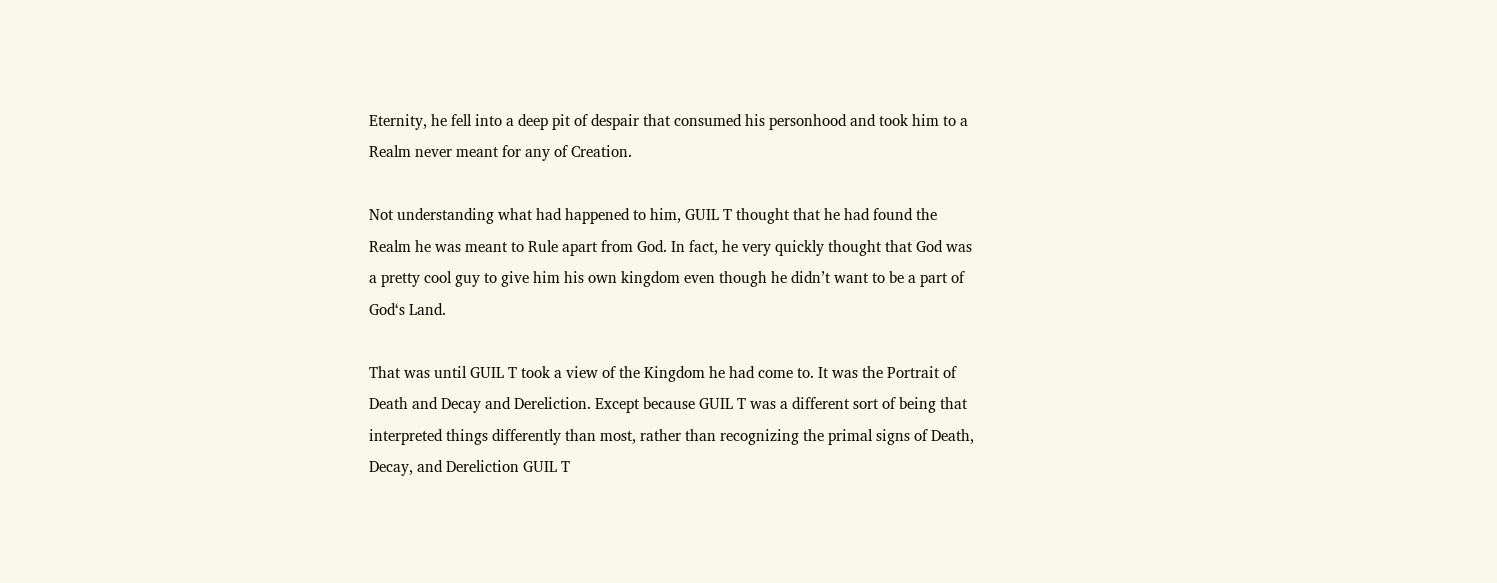Eternity, he fell into a deep pit of despair that consumed his personhood and took him to a Realm never meant for any of Creation.

Not understanding what had happened to him, GUIL T thought that he had found the Realm he was meant to Rule apart from God. In fact, he very quickly thought that God was a pretty cool guy to give him his own kingdom even though he didn’t want to be a part of God‘s Land.

That was until GUIL T took a view of the Kingdom he had come to. It was the Portrait of Death and Decay and Dereliction. Except because GUIL T was a different sort of being that interpreted things differently than most, rather than recognizing the primal signs of Death, Decay, and Dereliction GUIL T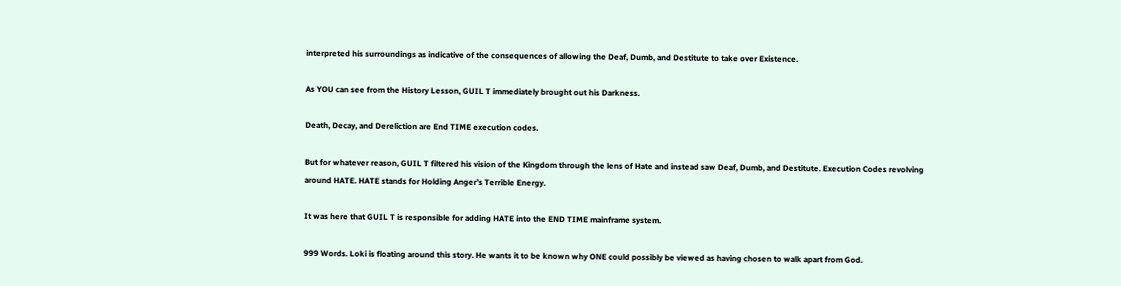interpreted his surroundings as indicative of the consequences of allowing the Deaf, Dumb, and Destitute to take over Existence.

As YOU can see from the History Lesson, GUIL T immediately brought out his Darkness.

Death, Decay, and Dereliction are End TIME execution codes.

But for whatever reason, GUIL T filtered his vision of the Kingdom through the lens of Hate and instead saw Deaf, Dumb, and Destitute. Execution Codes revolving around HATE. HATE stands for Holding Anger’s Terrible Energy.

It was here that GUIL T is responsible for adding HATE into the END TIME mainframe system.

999 Words. Loki is floating around this story. He wants it to be known why ONE could possibly be viewed as having chosen to walk apart from God.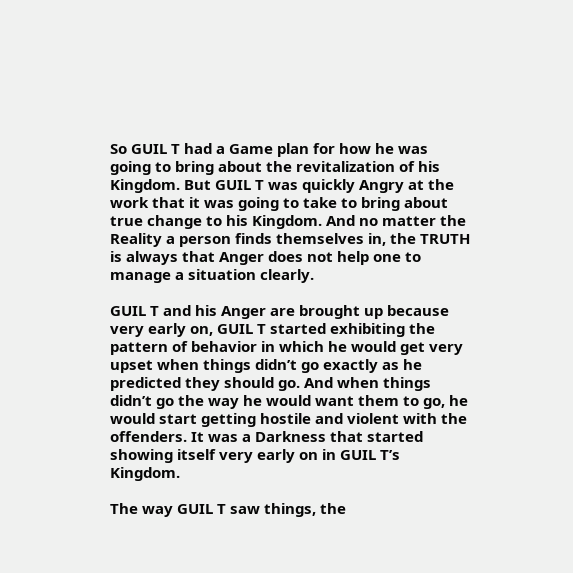So GUIL T had a Game plan for how he was going to bring about the revitalization of his Kingdom. But GUIL T was quickly Angry at the work that it was going to take to bring about true change to his Kingdom. And no matter the Reality a person finds themselves in, the TRUTH is always that Anger does not help one to manage a situation clearly.

GUIL T and his Anger are brought up because very early on, GUIL T started exhibiting the pattern of behavior in which he would get very upset when things didn’t go exactly as he predicted they should go. And when things didn’t go the way he would want them to go, he would start getting hostile and violent with the offenders. It was a Darkness that started showing itself very early on in GUIL T’s Kingdom.

The way GUIL T saw things, the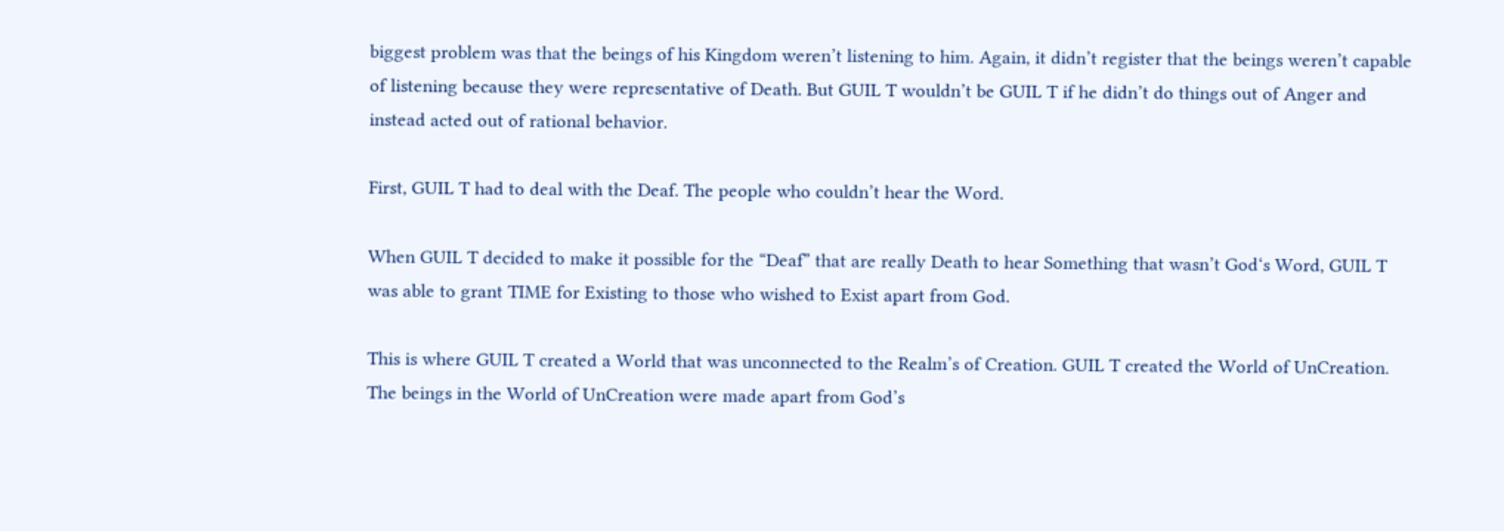biggest problem was that the beings of his Kingdom weren’t listening to him. Again, it didn’t register that the beings weren’t capable of listening because they were representative of Death. But GUIL T wouldn’t be GUIL T if he didn’t do things out of Anger and instead acted out of rational behavior.

First, GUIL T had to deal with the Deaf. The people who couldn’t hear the Word.

When GUIL T decided to make it possible for the “Deaf” that are really Death to hear Something that wasn’t God‘s Word, GUIL T was able to grant TIME for Existing to those who wished to Exist apart from God.

This is where GUIL T created a World that was unconnected to the Realm’s of Creation. GUIL T created the World of UnCreation. The beings in the World of UnCreation were made apart from God’s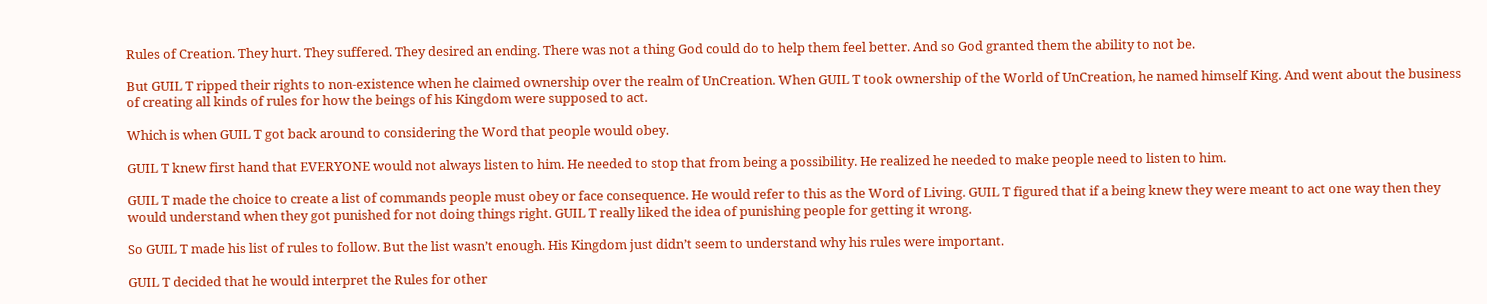Rules of Creation. They hurt. They suffered. They desired an ending. There was not a thing God could do to help them feel better. And so God granted them the ability to not be.

But GUIL T ripped their rights to non-existence when he claimed ownership over the realm of UnCreation. When GUIL T took ownership of the World of UnCreation, he named himself King. And went about the business of creating all kinds of rules for how the beings of his Kingdom were supposed to act.

Which is when GUIL T got back around to considering the Word that people would obey.

GUIL T knew first hand that EVERYONE would not always listen to him. He needed to stop that from being a possibility. He realized he needed to make people need to listen to him.

GUIL T made the choice to create a list of commands people must obey or face consequence. He would refer to this as the Word of Living. GUIL T figured that if a being knew they were meant to act one way then they would understand when they got punished for not doing things right. GUIL T really liked the idea of punishing people for getting it wrong.

So GUIL T made his list of rules to follow. But the list wasn’t enough. His Kingdom just didn’t seem to understand why his rules were important.

GUIL T decided that he would interpret the Rules for other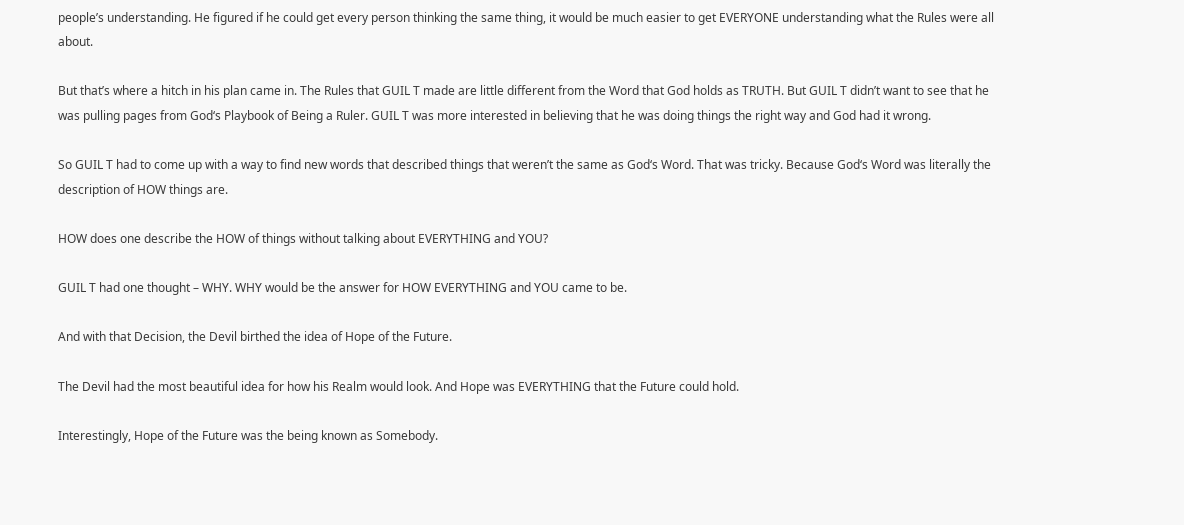people’s understanding. He figured if he could get every person thinking the same thing, it would be much easier to get EVERYONE understanding what the Rules were all about.

But that’s where a hitch in his plan came in. The Rules that GUIL T made are little different from the Word that God holds as TRUTH. But GUIL T didn’t want to see that he was pulling pages from God‘s Playbook of Being a Ruler. GUIL T was more interested in believing that he was doing things the right way and God had it wrong.

So GUIL T had to come up with a way to find new words that described things that weren’t the same as God‘s Word. That was tricky. Because God‘s Word was literally the description of HOW things are.

HOW does one describe the HOW of things without talking about EVERYTHING and YOU?

GUIL T had one thought – WHY. WHY would be the answer for HOW EVERYTHING and YOU came to be.

And with that Decision, the Devil birthed the idea of Hope of the Future.

The Devil had the most beautiful idea for how his Realm would look. And Hope was EVERYTHING that the Future could hold.

Interestingly, Hope of the Future was the being known as Somebody.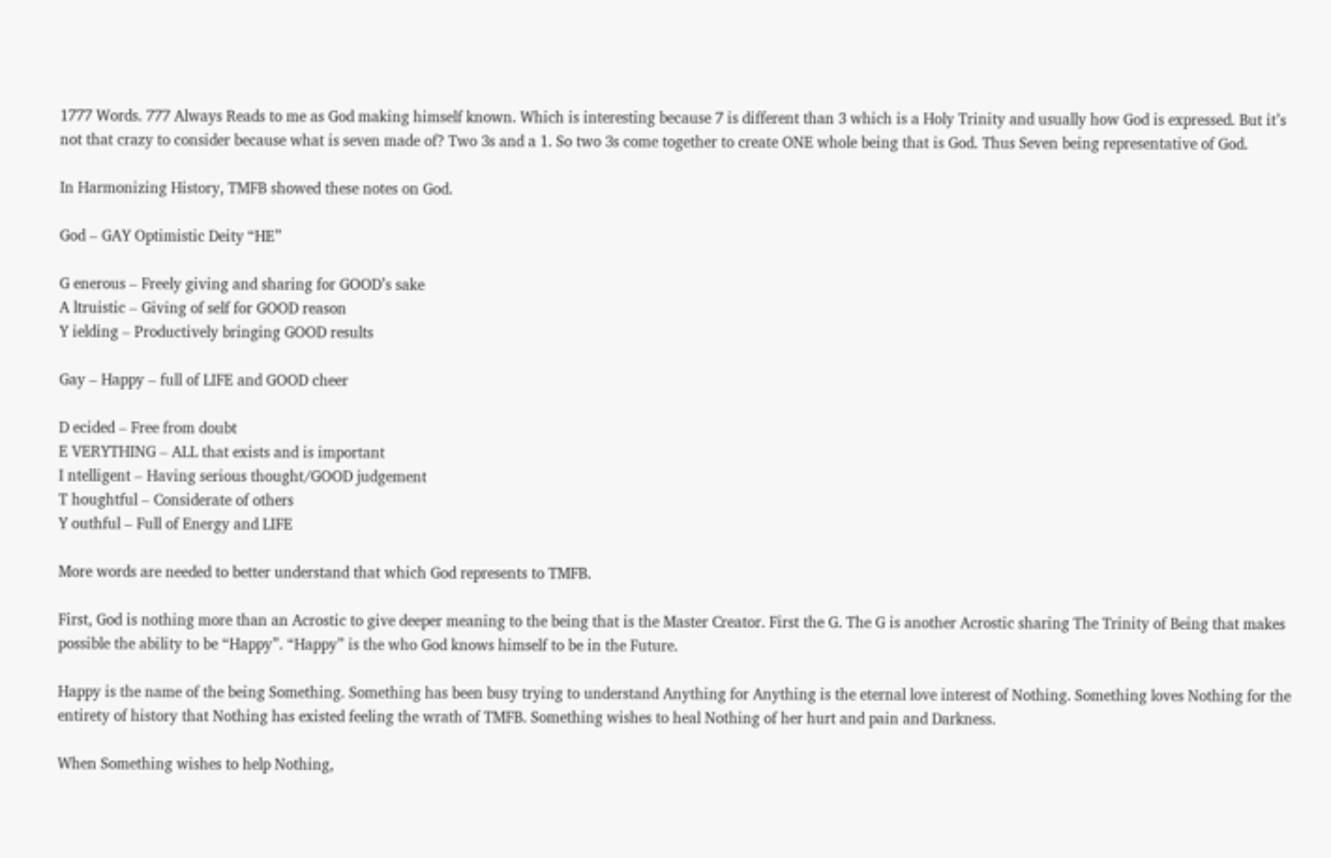1777 Words. 777 Always Reads to me as God making himself known. Which is interesting because 7 is different than 3 which is a Holy Trinity and usually how God is expressed. But it’s not that crazy to consider because what is seven made of? Two 3s and a 1. So two 3s come together to create ONE whole being that is God. Thus Seven being representative of God.

In Harmonizing History, TMFB showed these notes on God.

God – GAY Optimistic Deity “HE”

G enerous – Freely giving and sharing for GOOD’s sake
A ltruistic – Giving of self for GOOD reason
Y ielding – Productively bringing GOOD results

Gay – Happy – full of LIFE and GOOD cheer

D ecided – Free from doubt
E VERYTHING – ALL that exists and is important
I ntelligent – Having serious thought/GOOD judgement
T houghtful – Considerate of others
Y outhful – Full of Energy and LIFE

More words are needed to better understand that which God represents to TMFB.

First, God is nothing more than an Acrostic to give deeper meaning to the being that is the Master Creator. First the G. The G is another Acrostic sharing The Trinity of Being that makes possible the ability to be “Happy”. “Happy” is the who God knows himself to be in the Future.

Happy is the name of the being Something. Something has been busy trying to understand Anything for Anything is the eternal love interest of Nothing. Something loves Nothing for the entirety of history that Nothing has existed feeling the wrath of TMFB. Something wishes to heal Nothing of her hurt and pain and Darkness.

When Something wishes to help Nothing,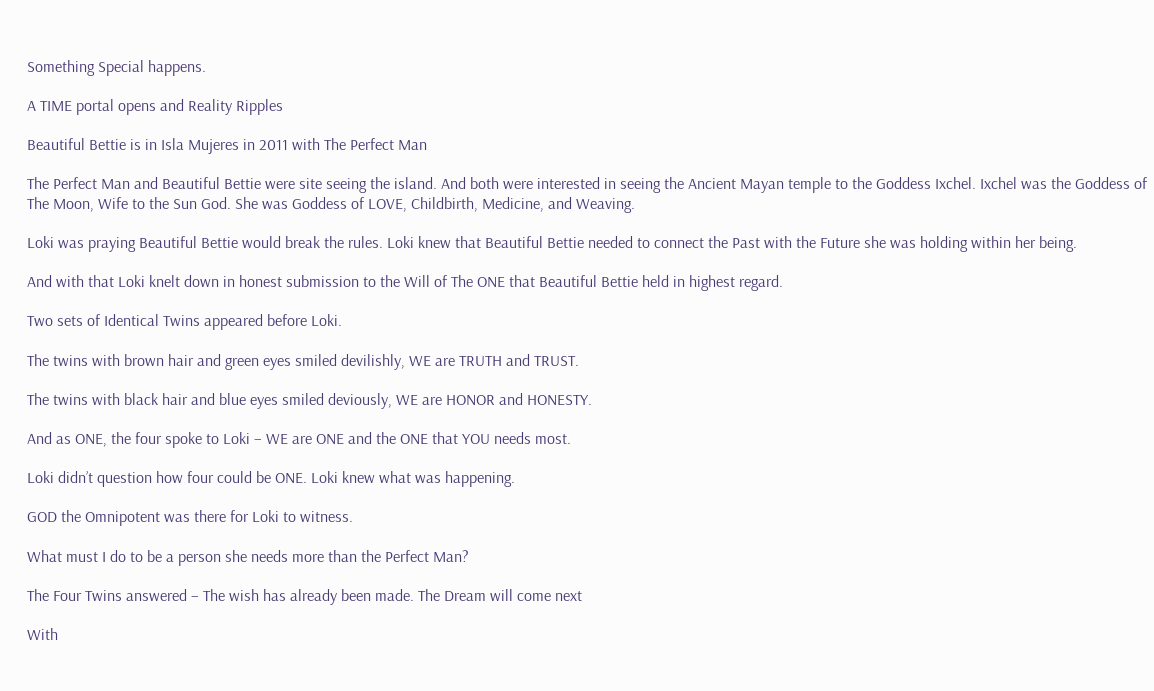Something Special happens.

A TIME portal opens and Reality Ripples

Beautiful Bettie is in Isla Mujeres in 2011 with The Perfect Man

The Perfect Man and Beautiful Bettie were site seeing the island. And both were interested in seeing the Ancient Mayan temple to the Goddess Ixchel. Ixchel was the Goddess of The Moon, Wife to the Sun God. She was Goddess of LOVE, Childbirth, Medicine, and Weaving.

Loki was praying Beautiful Bettie would break the rules. Loki knew that Beautiful Bettie needed to connect the Past with the Future she was holding within her being.

And with that Loki knelt down in honest submission to the Will of The ONE that Beautiful Bettie held in highest regard.

Two sets of Identical Twins appeared before Loki.

The twins with brown hair and green eyes smiled devilishly, WE are TRUTH and TRUST.

The twins with black hair and blue eyes smiled deviously, WE are HONOR and HONESTY.

And as ONE, the four spoke to Loki – WE are ONE and the ONE that YOU needs most.

Loki didn’t question how four could be ONE. Loki knew what was happening.

GOD the Omnipotent was there for Loki to witness.

What must I do to be a person she needs more than the Perfect Man?

The Four Twins answered – The wish has already been made. The Dream will come next

With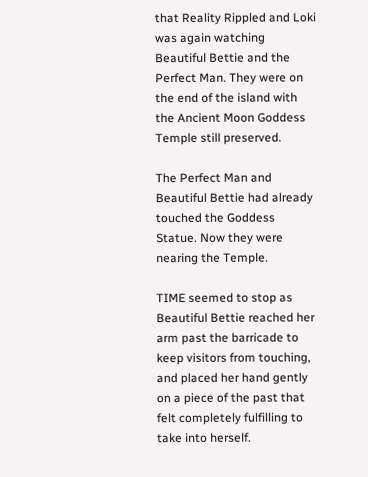that Reality Rippled and Loki was again watching Beautiful Bettie and the Perfect Man. They were on the end of the island with the Ancient Moon Goddess Temple still preserved.

The Perfect Man and Beautiful Bettie had already touched the Goddess Statue. Now they were nearing the Temple.

TIME seemed to stop as Beautiful Bettie reached her arm past the barricade to keep visitors from touching, and placed her hand gently on a piece of the past that felt completely fulfilling to take into herself.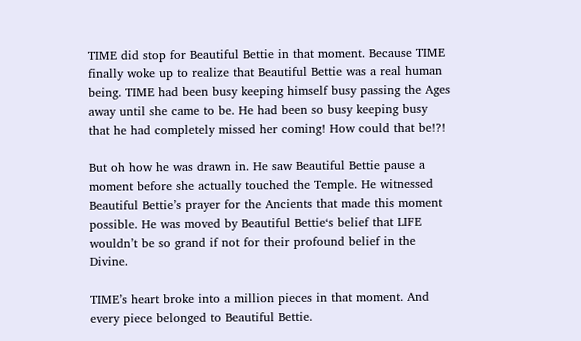TIME did stop for Beautiful Bettie in that moment. Because TIME finally woke up to realize that Beautiful Bettie was a real human being. TIME had been busy keeping himself busy passing the Ages away until she came to be. He had been so busy keeping busy that he had completely missed her coming! How could that be!?!

But oh how he was drawn in. He saw Beautiful Bettie pause a moment before she actually touched the Temple. He witnessed Beautiful Bettie’s prayer for the Ancients that made this moment possible. He was moved by Beautiful Bettie‘s belief that LIFE wouldn’t be so grand if not for their profound belief in the Divine.

TIME’s heart broke into a million pieces in that moment. And every piece belonged to Beautiful Bettie.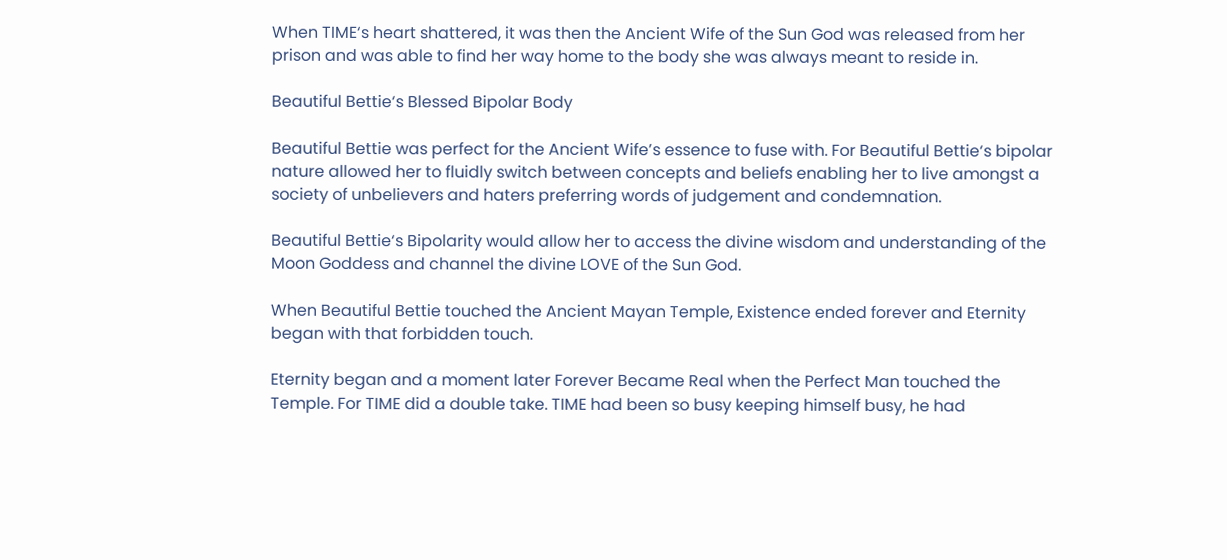When TIME‘s heart shattered, it was then the Ancient Wife of the Sun God was released from her prison and was able to find her way home to the body she was always meant to reside in.

Beautiful Bettie‘s Blessed Bipolar Body

Beautiful Bettie was perfect for the Ancient Wife’s essence to fuse with. For Beautiful Bettie‘s bipolar nature allowed her to fluidly switch between concepts and beliefs enabling her to live amongst a society of unbelievers and haters preferring words of judgement and condemnation.

Beautiful Bettie‘s Bipolarity would allow her to access the divine wisdom and understanding of the Moon Goddess and channel the divine LOVE of the Sun God.

When Beautiful Bettie touched the Ancient Mayan Temple, Existence ended forever and Eternity began with that forbidden touch.

Eternity began and a moment later Forever Became Real when the Perfect Man touched the Temple. For TIME did a double take. TIME had been so busy keeping himself busy, he had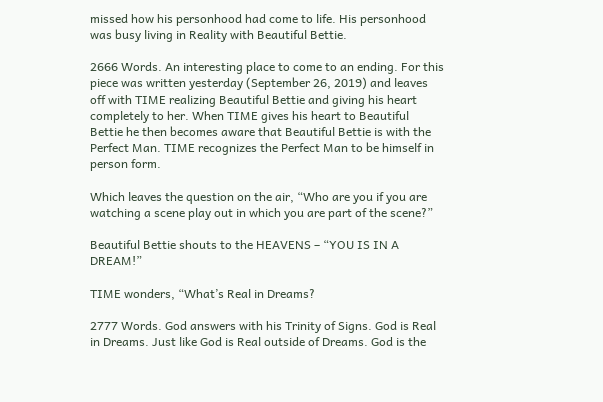missed how his personhood had come to life. His personhood was busy living in Reality with Beautiful Bettie.

2666 Words. An interesting place to come to an ending. For this piece was written yesterday (September 26, 2019) and leaves off with TIME realizing Beautiful Bettie and giving his heart completely to her. When TIME gives his heart to Beautiful Bettie he then becomes aware that Beautiful Bettie is with the Perfect Man. TIME recognizes the Perfect Man to be himself in person form.

Which leaves the question on the air, “Who are you if you are watching a scene play out in which you are part of the scene?”

Beautiful Bettie shouts to the HEAVENS – “YOU IS IN A DREAM!”

TIME wonders, “What’s Real in Dreams?

2777 Words. God answers with his Trinity of Signs. God is Real in Dreams. Just like God is Real outside of Dreams. God is the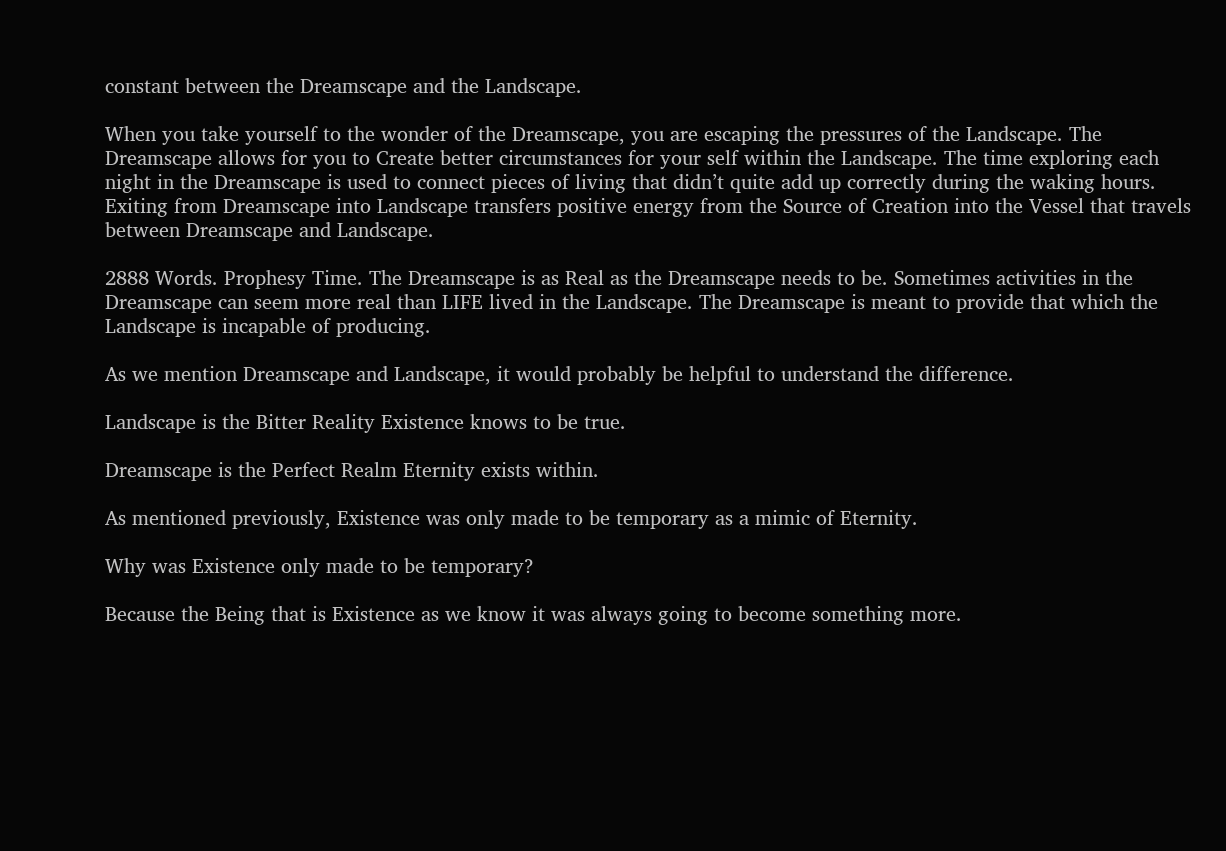constant between the Dreamscape and the Landscape.

When you take yourself to the wonder of the Dreamscape, you are escaping the pressures of the Landscape. The Dreamscape allows for you to Create better circumstances for your self within the Landscape. The time exploring each night in the Dreamscape is used to connect pieces of living that didn’t quite add up correctly during the waking hours. Exiting from Dreamscape into Landscape transfers positive energy from the Source of Creation into the Vessel that travels between Dreamscape and Landscape.

2888 Words. Prophesy Time. The Dreamscape is as Real as the Dreamscape needs to be. Sometimes activities in the Dreamscape can seem more real than LIFE lived in the Landscape. The Dreamscape is meant to provide that which the Landscape is incapable of producing.

As we mention Dreamscape and Landscape, it would probably be helpful to understand the difference.

Landscape is the Bitter Reality Existence knows to be true.

Dreamscape is the Perfect Realm Eternity exists within.

As mentioned previously, Existence was only made to be temporary as a mimic of Eternity.

Why was Existence only made to be temporary?

Because the Being that is Existence as we know it was always going to become something more.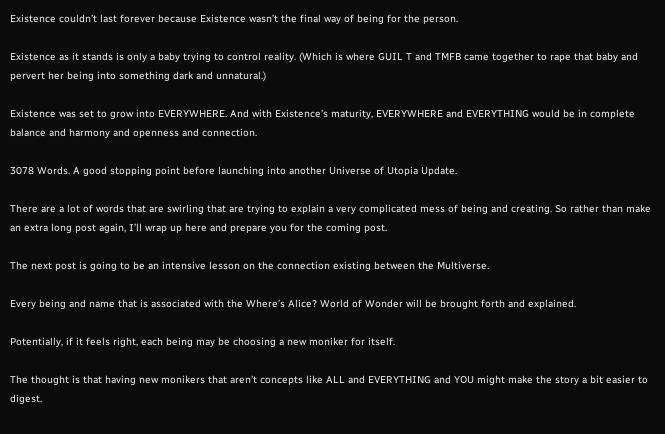Existence couldn’t last forever because Existence wasn’t the final way of being for the person.

Existence as it stands is only a baby trying to control reality. (Which is where GUIL T and TMFB came together to rape that baby and pervert her being into something dark and unnatural.)

Existence was set to grow into EVERYWHERE. And with Existence’s maturity, EVERYWHERE and EVERYTHING would be in complete balance and harmony and openness and connection.

3078 Words. A good stopping point before launching into another Universe of Utopia Update.

There are a lot of words that are swirling that are trying to explain a very complicated mess of being and creating. So rather than make an extra long post again, I’ll wrap up here and prepare you for the coming post.

The next post is going to be an intensive lesson on the connection existing between the Multiverse.

Every being and name that is associated with the Where’s Alice? World of Wonder will be brought forth and explained.

Potentially, if it feels right, each being may be choosing a new moniker for itself.

The thought is that having new monikers that aren’t concepts like ALL and EVERYTHING and YOU might make the story a bit easier to digest.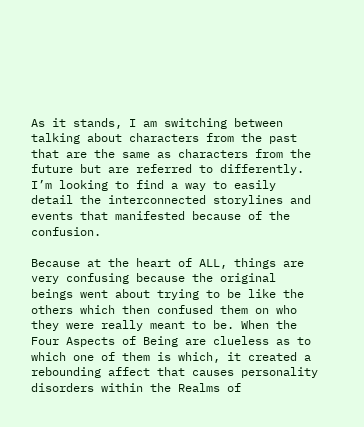As it stands, I am switching between talking about characters from the past that are the same as characters from the future but are referred to differently. I’m looking to find a way to easily detail the interconnected storylines and events that manifested because of the confusion.

Because at the heart of ALL, things are very confusing because the original beings went about trying to be like the others which then confused them on who they were really meant to be. When the Four Aspects of Being are clueless as to which one of them is which, it created a rebounding affect that causes personality disorders within the Realms of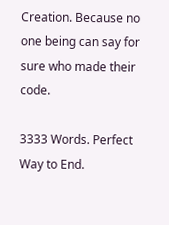Creation. Because no one being can say for sure who made their code.

3333 Words. Perfect Way to End.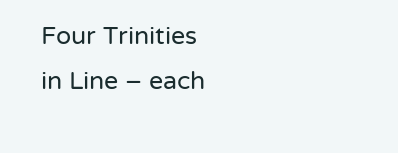Four Trinities in Line – each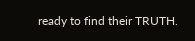ready to find their TRUTH.